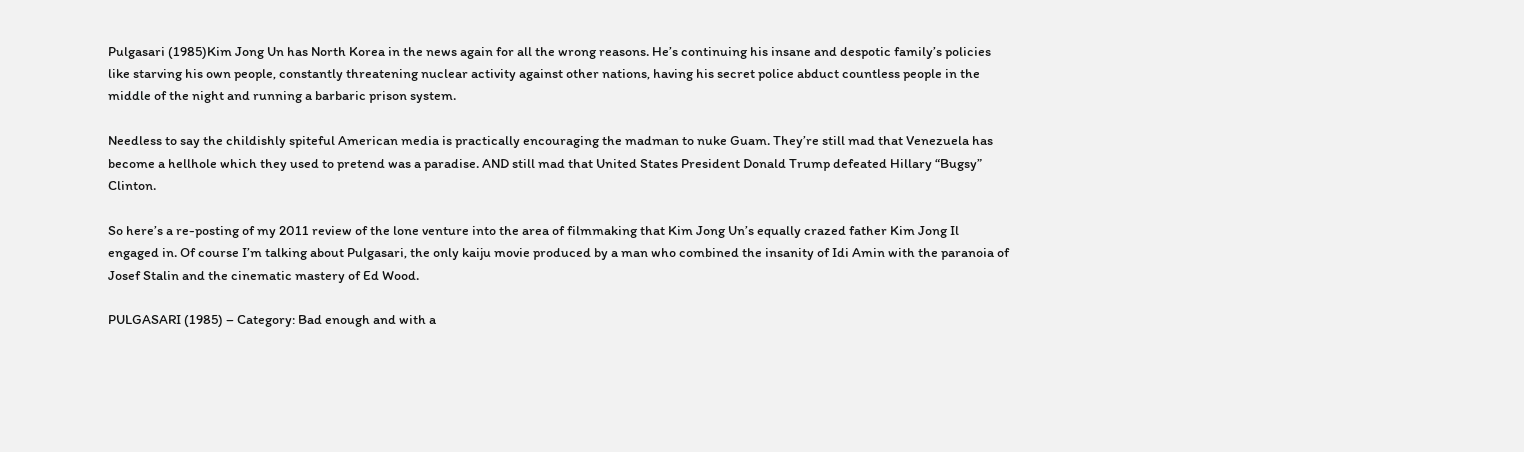Pulgasari (1985)Kim Jong Un has North Korea in the news again for all the wrong reasons. He’s continuing his insane and despotic family’s policies like starving his own people, constantly threatening nuclear activity against other nations, having his secret police abduct countless people in the middle of the night and running a barbaric prison system.

Needless to say the childishly spiteful American media is practically encouraging the madman to nuke Guam. They’re still mad that Venezuela has become a hellhole which they used to pretend was a paradise. AND still mad that United States President Donald Trump defeated Hillary “Bugsy” Clinton.

So here’s a re-posting of my 2011 review of the lone venture into the area of filmmaking that Kim Jong Un’s equally crazed father Kim Jong Il engaged in. Of course I’m talking about Pulgasari, the only kaiju movie produced by a man who combined the insanity of Idi Amin with the paranoia of Josef Stalin and the cinematic mastery of Ed Wood.

PULGASARI (1985) – Category: Bad enough and with a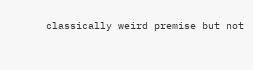classically weird premise but not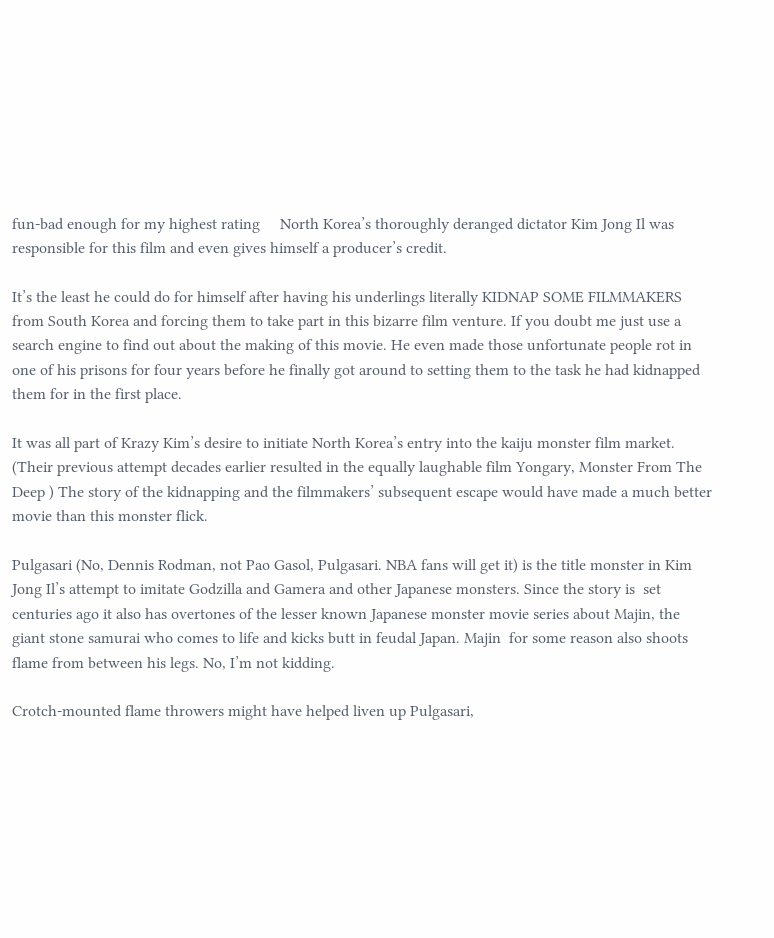fun-bad enough for my highest rating     North Korea’s thoroughly deranged dictator Kim Jong Il was responsible for this film and even gives himself a producer’s credit.

It’s the least he could do for himself after having his underlings literally KIDNAP SOME FILMMAKERS from South Korea and forcing them to take part in this bizarre film venture. If you doubt me just use a search engine to find out about the making of this movie. He even made those unfortunate people rot in one of his prisons for four years before he finally got around to setting them to the task he had kidnapped them for in the first place.

It was all part of Krazy Kim’s desire to initiate North Korea’s entry into the kaiju monster film market. (Their previous attempt decades earlier resulted in the equally laughable film Yongary, Monster From The Deep ) The story of the kidnapping and the filmmakers’ subsequent escape would have made a much better movie than this monster flick.

Pulgasari (No, Dennis Rodman, not Pao Gasol, Pulgasari. NBA fans will get it) is the title monster in Kim Jong Il’s attempt to imitate Godzilla and Gamera and other Japanese monsters. Since the story is  set centuries ago it also has overtones of the lesser known Japanese monster movie series about Majin, the giant stone samurai who comes to life and kicks butt in feudal Japan. Majin  for some reason also shoots flame from between his legs. No, I’m not kidding.

Crotch-mounted flame throwers might have helped liven up Pulgasari,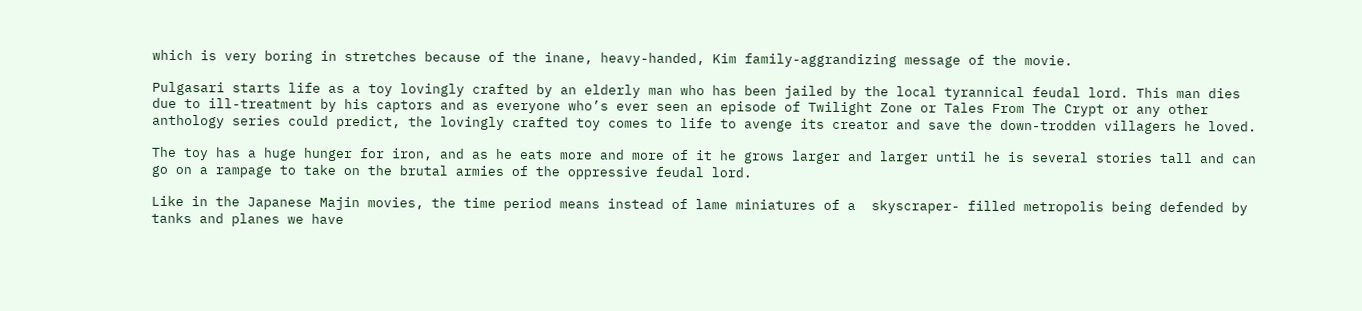which is very boring in stretches because of the inane, heavy-handed, Kim family-aggrandizing message of the movie.

Pulgasari starts life as a toy lovingly crafted by an elderly man who has been jailed by the local tyrannical feudal lord. This man dies due to ill-treatment by his captors and as everyone who’s ever seen an episode of Twilight Zone or Tales From The Crypt or any other anthology series could predict, the lovingly crafted toy comes to life to avenge its creator and save the down-trodden villagers he loved.

The toy has a huge hunger for iron, and as he eats more and more of it he grows larger and larger until he is several stories tall and can go on a rampage to take on the brutal armies of the oppressive feudal lord.

Like in the Japanese Majin movies, the time period means instead of lame miniatures of a  skyscraper- filled metropolis being defended by tanks and planes we have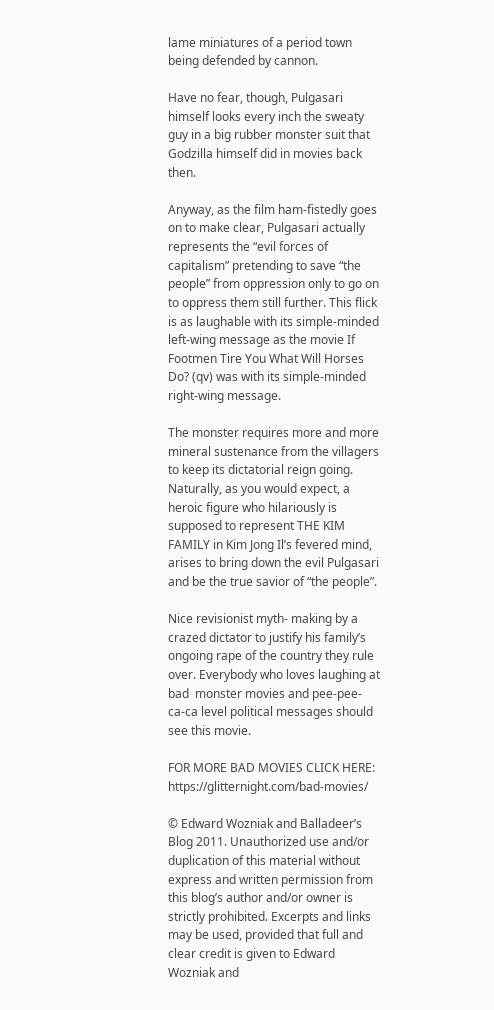lame miniatures of a period town being defended by cannon.

Have no fear, though, Pulgasari himself looks every inch the sweaty guy in a big rubber monster suit that Godzilla himself did in movies back then.

Anyway, as the film ham-fistedly goes on to make clear, Pulgasari actually represents the “evil forces of capitalism” pretending to save “the people” from oppression only to go on to oppress them still further. This flick is as laughable with its simple-minded left-wing message as the movie If Footmen Tire You What Will Horses Do? (qv) was with its simple-minded right-wing message.

The monster requires more and more mineral sustenance from the villagers to keep its dictatorial reign going. Naturally, as you would expect, a heroic figure who hilariously is supposed to represent THE KIM FAMILY in Kim Jong Il’s fevered mind, arises to bring down the evil Pulgasari and be the true savior of “the people”.

Nice revisionist myth- making by a crazed dictator to justify his family’s ongoing rape of the country they rule over. Everybody who loves laughing at bad  monster movies and pee-pee- ca-ca level political messages should see this movie.

FOR MORE BAD MOVIES CLICK HERE: https://glitternight.com/bad-movies/

© Edward Wozniak and Balladeer’s Blog 2011. Unauthorized use and/or duplication of this material without express and written permission from this blog’s author and/or owner is strictly prohibited. Excerpts and links may be used, provided that full and clear credit is given to Edward Wozniak and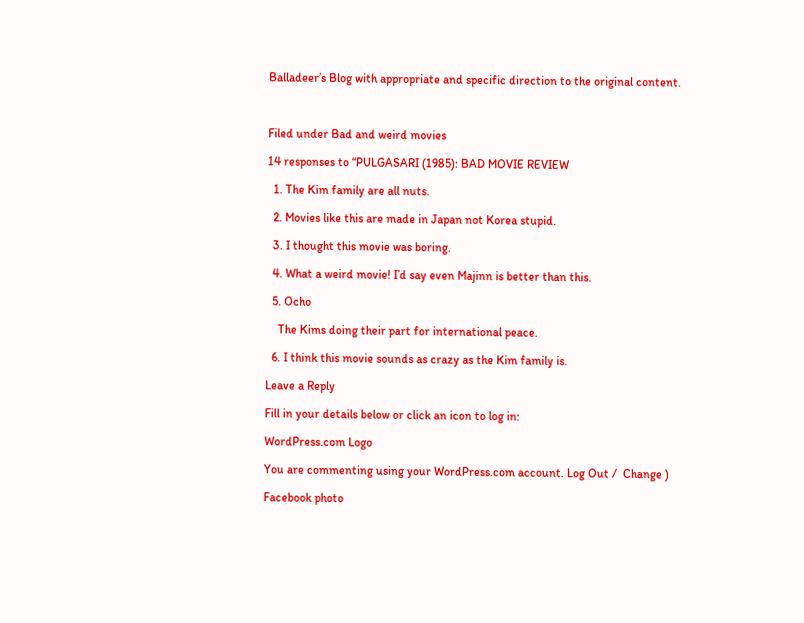Balladeer’s Blog with appropriate and specific direction to the original content.



Filed under Bad and weird movies

14 responses to “PULGASARI (1985): BAD MOVIE REVIEW

  1. The Kim family are all nuts.

  2. Movies like this are made in Japan not Korea stupid.

  3. I thought this movie was boring.

  4. What a weird movie! I’d say even Majinn is better than this.

  5. Ocho

    The Kims doing their part for international peace.

  6. I think this movie sounds as crazy as the Kim family is.

Leave a Reply

Fill in your details below or click an icon to log in:

WordPress.com Logo

You are commenting using your WordPress.com account. Log Out /  Change )

Facebook photo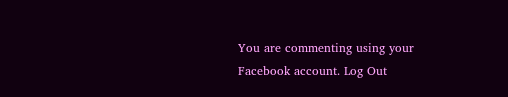You are commenting using your Facebook account. Log Out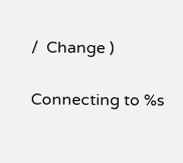/  Change )

Connecting to %s